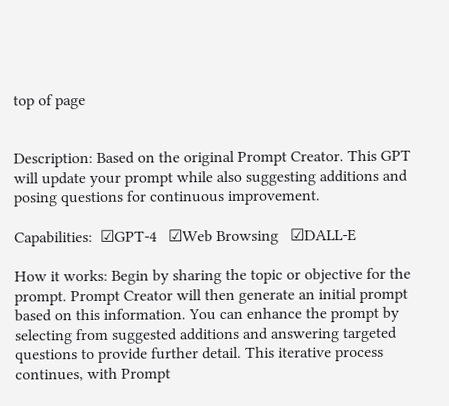top of page


Description: Based on the original Prompt Creator. This GPT will update your prompt while also suggesting additions and posing questions for continuous improvement.

Capabilities:  ☑GPT-4   ☑Web Browsing   ☑DALL-E

How it works: Begin by sharing the topic or objective for the prompt. Prompt Creator will then generate an initial prompt based on this information. You can enhance the prompt by selecting from suggested additions and answering targeted questions to provide further detail. This iterative process continues, with Prompt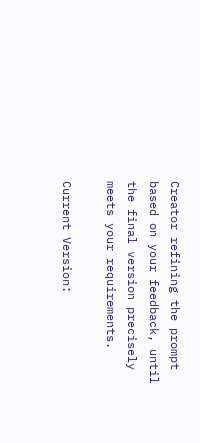Creator refining the prompt based on your feedback, until the final version precisely meets your requirements.

Current Version: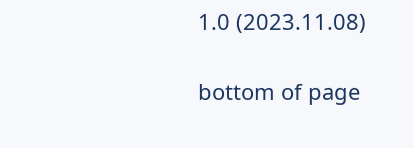1.0 (2023.11.08)

bottom of page